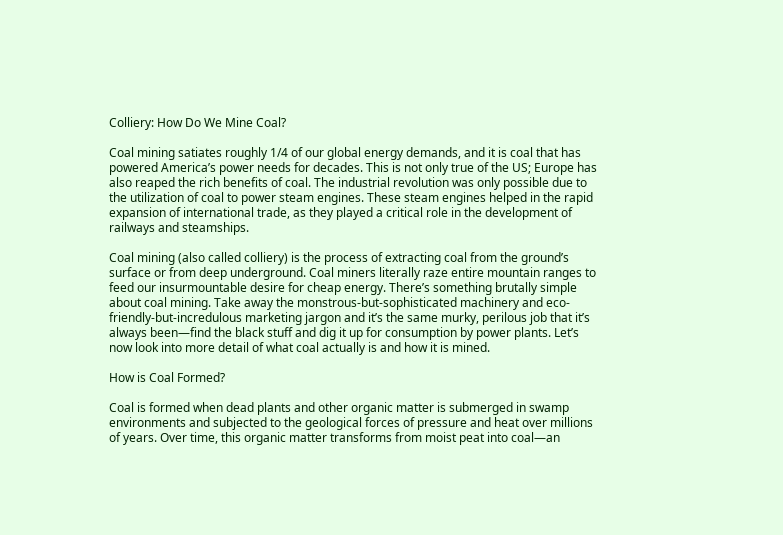Colliery: How Do We Mine Coal?

Coal mining satiates roughly 1/4 of our global energy demands, and it is coal that has powered America’s power needs for decades. This is not only true of the US; Europe has also reaped the rich benefits of coal. The industrial revolution was only possible due to the utilization of coal to power steam engines. These steam engines helped in the rapid expansion of international trade, as they played a critical role in the development of railways and steamships.

Coal mining (also called colliery) is the process of extracting coal from the ground’s surface or from deep underground. Coal miners literally raze entire mountain ranges to feed our insurmountable desire for cheap energy. There’s something brutally simple about coal mining. Take away the monstrous-but-sophisticated machinery and eco-friendly-but-incredulous marketing jargon and it’s the same murky, perilous job that it’s always been—find the black stuff and dig it up for consumption by power plants. Let’s now look into more detail of what coal actually is and how it is mined.

How is Coal Formed?

Coal is formed when dead plants and other organic matter is submerged in swamp environments and subjected to the geological forces of pressure and heat over millions of years. Over time, this organic matter transforms from moist peat into coal—an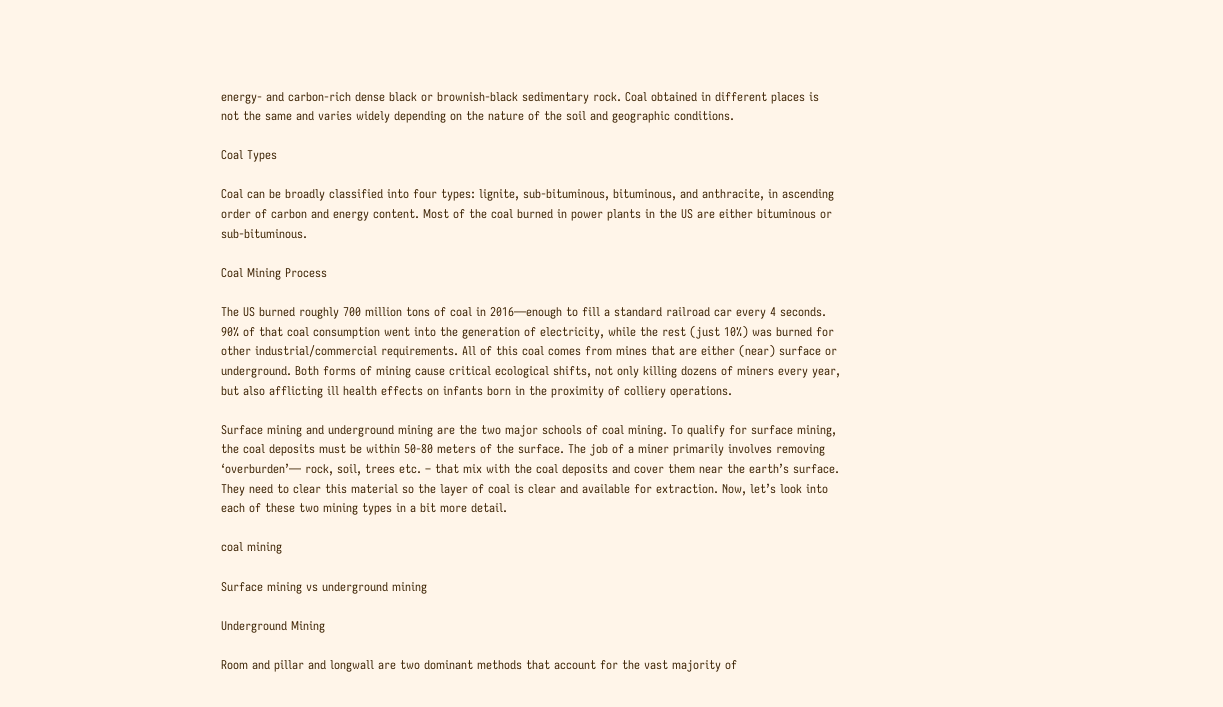energy- and carbon-rich dense black or brownish-black sedimentary rock. Coal obtained in different places is not the same and varies widely depending on the nature of the soil and geographic conditions.

Coal Types

Coal can be broadly classified into four types: lignite, sub-bituminous, bituminous, and anthracite, in ascending order of carbon and energy content. Most of the coal burned in power plants in the US are either bituminous or sub-bituminous.

Coal Mining Process

The US burned roughly 700 million tons of coal in 2016—enough to fill a standard railroad car every 4 seconds. 90% of that coal consumption went into the generation of electricity, while the rest (just 10%) was burned for other industrial/commercial requirements. All of this coal comes from mines that are either (near) surface or underground. Both forms of mining cause critical ecological shifts, not only killing dozens of miners every year, but also afflicting ill health effects on infants born in the proximity of colliery operations.

Surface mining and underground mining are the two major schools of coal mining. To qualify for surface mining, the coal deposits must be within 50-80 meters of the surface. The job of a miner primarily involves removing ‘overburden’— rock, soil, trees etc. – that mix with the coal deposits and cover them near the earth’s surface. They need to clear this material so the layer of coal is clear and available for extraction. Now, let’s look into each of these two mining types in a bit more detail.

coal mining

Surface mining vs underground mining

Underground Mining

Room and pillar and longwall are two dominant methods that account for the vast majority of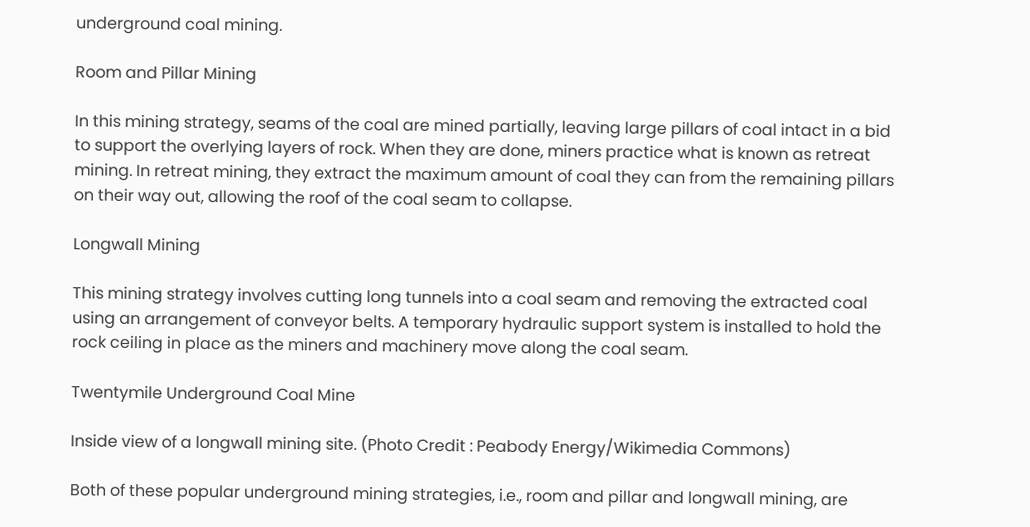underground coal mining.

Room and Pillar Mining

In this mining strategy, seams of the coal are mined partially, leaving large pillars of coal intact in a bid to support the overlying layers of rock. When they are done, miners practice what is known as retreat mining. In retreat mining, they extract the maximum amount of coal they can from the remaining pillars on their way out, allowing the roof of the coal seam to collapse.

Longwall Mining

This mining strategy involves cutting long tunnels into a coal seam and removing the extracted coal using an arrangement of conveyor belts. A temporary hydraulic support system is installed to hold the rock ceiling in place as the miners and machinery move along the coal seam.

Twentymile Underground Coal Mine

Inside view of a longwall mining site. (Photo Credit : Peabody Energy/Wikimedia Commons)

Both of these popular underground mining strategies, i.e., room and pillar and longwall mining, are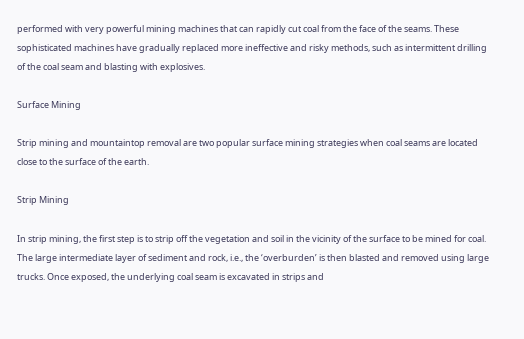performed with very powerful mining machines that can rapidly cut coal from the face of the seams. These sophisticated machines have gradually replaced more ineffective and risky methods, such as intermittent drilling of the coal seam and blasting with explosives.

Surface Mining

Strip mining and mountaintop removal are two popular surface mining strategies when coal seams are located close to the surface of the earth.

Strip Mining

In strip mining, the first step is to strip off the vegetation and soil in the vicinity of the surface to be mined for coal. The large intermediate layer of sediment and rock, i.e., the ‘overburden’ is then blasted and removed using large trucks. Once exposed, the underlying coal seam is excavated in strips and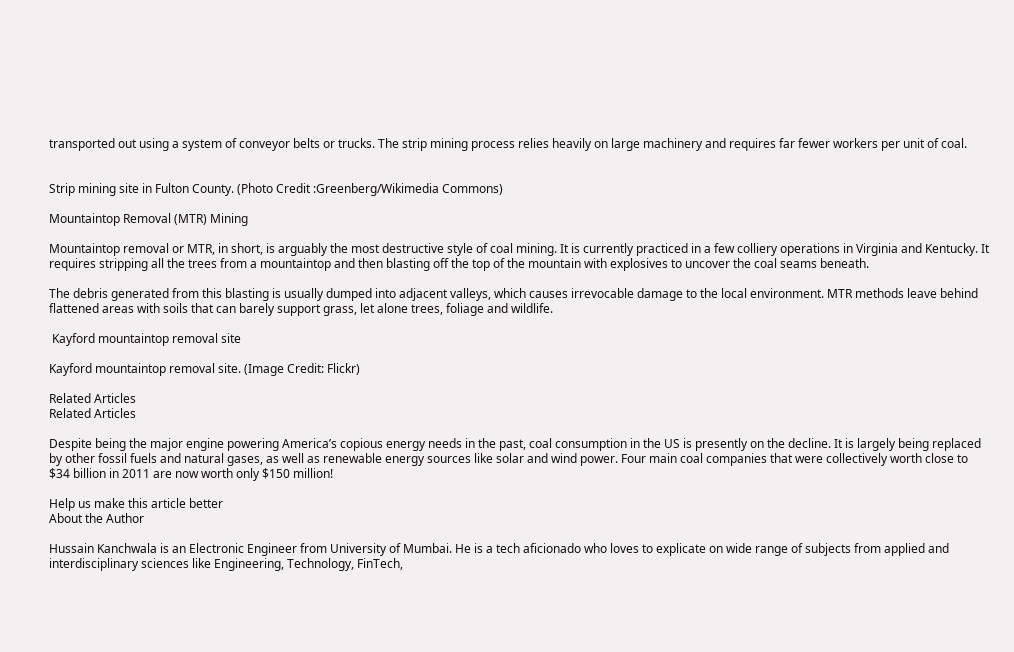transported out using a system of conveyor belts or trucks. The strip mining process relies heavily on large machinery and requires far fewer workers per unit of coal.


Strip mining site in Fulton County. (Photo Credit :Greenberg/Wikimedia Commons)

Mountaintop Removal (MTR) Mining

Mountaintop removal or MTR, in short, is arguably the most destructive style of coal mining. It is currently practiced in a few colliery operations in Virginia and Kentucky. It requires stripping all the trees from a mountaintop and then blasting off the top of the mountain with explosives to uncover the coal seams beneath.

The debris generated from this blasting is usually dumped into adjacent valleys, which causes irrevocable damage to the local environment. MTR methods leave behind flattened areas with soils that can barely support grass, let alone trees, foliage and wildlife.

 Kayford mountaintop removal site

Kayford mountaintop removal site. (Image Credit: Flickr)

Related Articles
Related Articles

Despite being the major engine powering America’s copious energy needs in the past, coal consumption in the US is presently on the decline. It is largely being replaced by other fossil fuels and natural gases, as well as renewable energy sources like solar and wind power. Four main coal companies that were collectively worth close to $34 billion in 2011 are now worth only $150 million!

Help us make this article better
About the Author

Hussain Kanchwala is an Electronic Engineer from University of Mumbai. He is a tech aficionado who loves to explicate on wide range of subjects from applied and interdisciplinary sciences like Engineering, Technology, FinTech,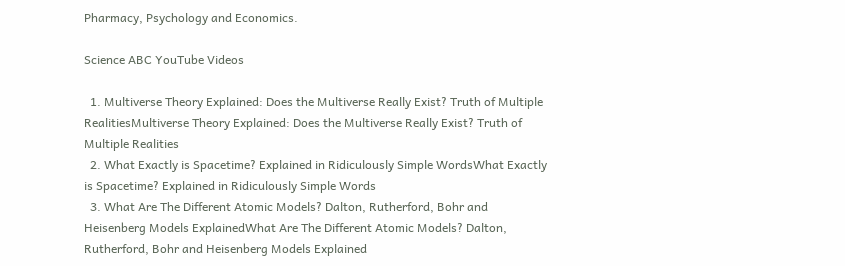Pharmacy, Psychology and Economics.

Science ABC YouTube Videos

  1. Multiverse Theory Explained: Does the Multiverse Really Exist? Truth of Multiple RealitiesMultiverse Theory Explained: Does the Multiverse Really Exist? Truth of Multiple Realities
  2. What Exactly is Spacetime? Explained in Ridiculously Simple WordsWhat Exactly is Spacetime? Explained in Ridiculously Simple Words
  3. What Are The Different Atomic Models? Dalton, Rutherford, Bohr and Heisenberg Models ExplainedWhat Are The Different Atomic Models? Dalton, Rutherford, Bohr and Heisenberg Models Explained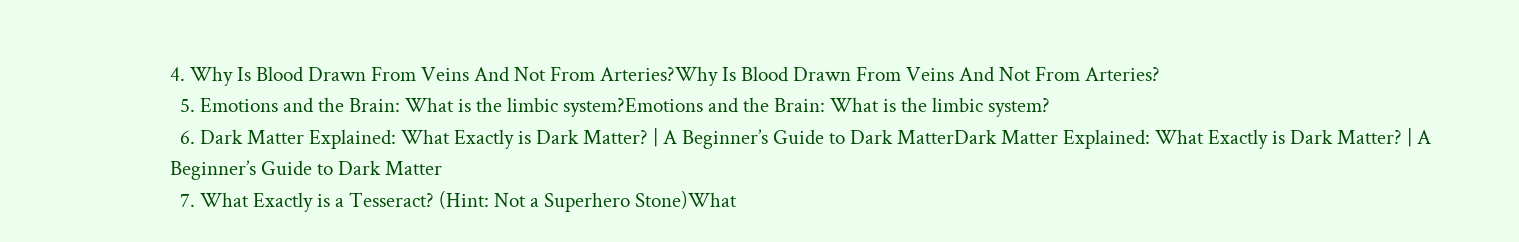4. Why Is Blood Drawn From Veins And Not From Arteries?Why Is Blood Drawn From Veins And Not From Arteries?
  5. Emotions and the Brain: What is the limbic system?Emotions and the Brain: What is the limbic system?
  6. Dark Matter Explained: What Exactly is Dark Matter? | A Beginner’s Guide to Dark MatterDark Matter Explained: What Exactly is Dark Matter? | A Beginner’s Guide to Dark Matter
  7. What Exactly is a Tesseract? (Hint: Not a Superhero Stone)What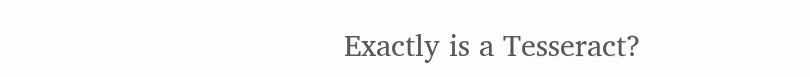Exactly is a Tesseract?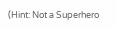(Hint: Not a Superhero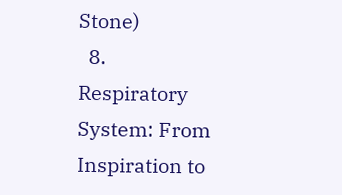Stone)
  8. Respiratory System: From Inspiration to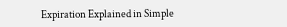Expiration Explained in Simple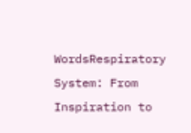WordsRespiratory System: From Inspiration to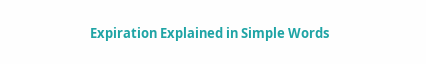Expiration Explained in Simple Words